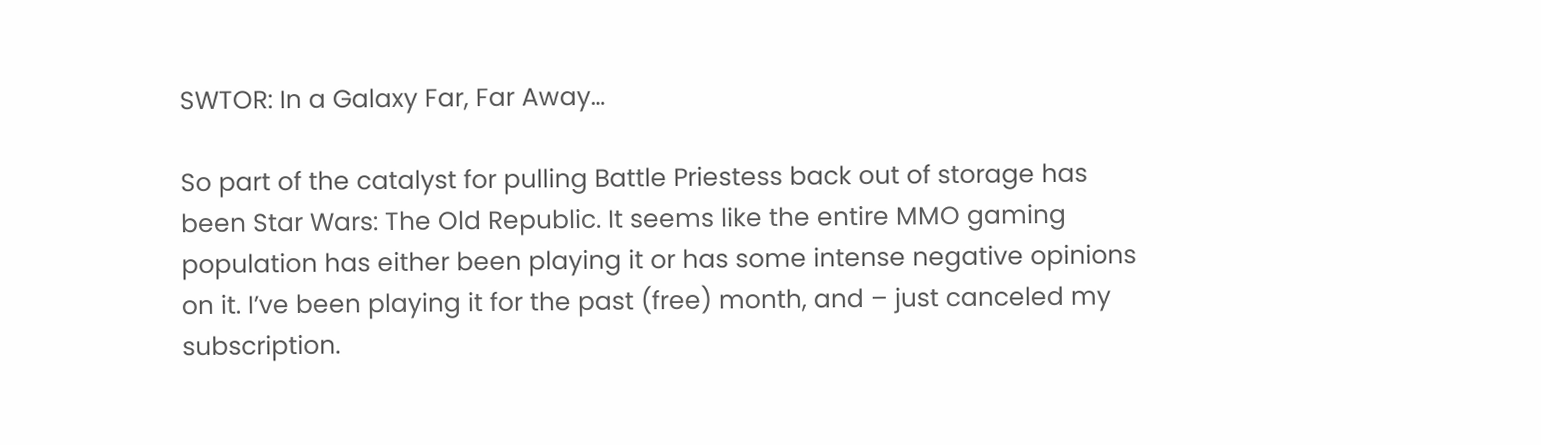SWTOR: In a Galaxy Far, Far Away…

So part of the catalyst for pulling Battle Priestess back out of storage has been Star Wars: The Old Republic. It seems like the entire MMO gaming population has either been playing it or has some intense negative opinions on it. I’ve been playing it for the past (free) month, and – just canceled my subscription.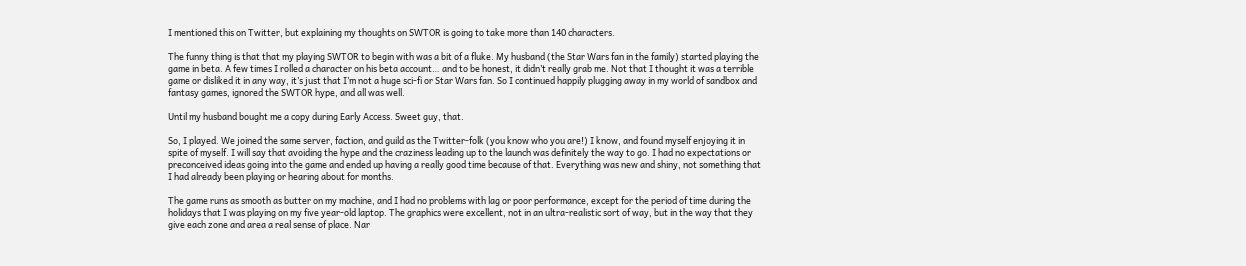I mentioned this on Twitter, but explaining my thoughts on SWTOR is going to take more than 140 characters.

The funny thing is that that my playing SWTOR to begin with was a bit of a fluke. My husband (the Star Wars fan in the family) started playing the game in beta. A few times I rolled a character on his beta account… and to be honest, it didn’t really grab me. Not that I thought it was a terrible game or disliked it in any way, it’s just that I’m not a huge sci-fi or Star Wars fan. So I continued happily plugging away in my world of sandbox and fantasy games, ignored the SWTOR hype, and all was well.

Until my husband bought me a copy during Early Access. Sweet guy, that.

So, I played. We joined the same server, faction, and guild as the Twitter-folk (you know who you are!) I know, and found myself enjoying it in spite of myself. I will say that avoiding the hype and the craziness leading up to the launch was definitely the way to go. I had no expectations or preconceived ideas going into the game and ended up having a really good time because of that. Everything was new and shiny, not something that I had already been playing or hearing about for months.

The game runs as smooth as butter on my machine, and I had no problems with lag or poor performance, except for the period of time during the holidays that I was playing on my five year-old laptop. The graphics were excellent, not in an ultra-realistic sort of way, but in the way that they give each zone and area a real sense of place. Nar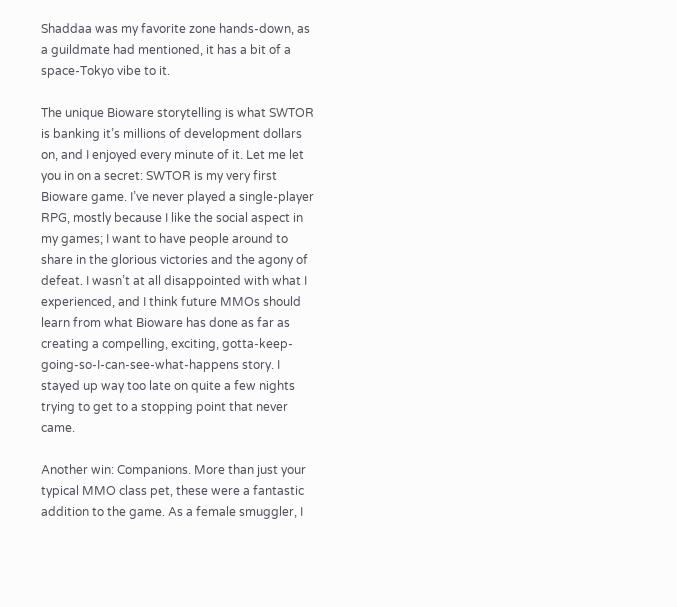Shaddaa was my favorite zone hands-down, as a guildmate had mentioned, it has a bit of a space-Tokyo vibe to it.

The unique Bioware storytelling is what SWTOR is banking it’s millions of development dollars on, and I enjoyed every minute of it. Let me let you in on a secret: SWTOR is my very first Bioware game. I’ve never played a single-player RPG, mostly because I like the social aspect in my games; I want to have people around to share in the glorious victories and the agony of defeat. I wasn’t at all disappointed with what I experienced, and I think future MMOs should learn from what Bioware has done as far as creating a compelling, exciting, gotta-keep-going-so-I-can-see-what-happens story. I stayed up way too late on quite a few nights trying to get to a stopping point that never came.

Another win: Companions. More than just your typical MMO class pet, these were a fantastic addition to the game. As a female smuggler, I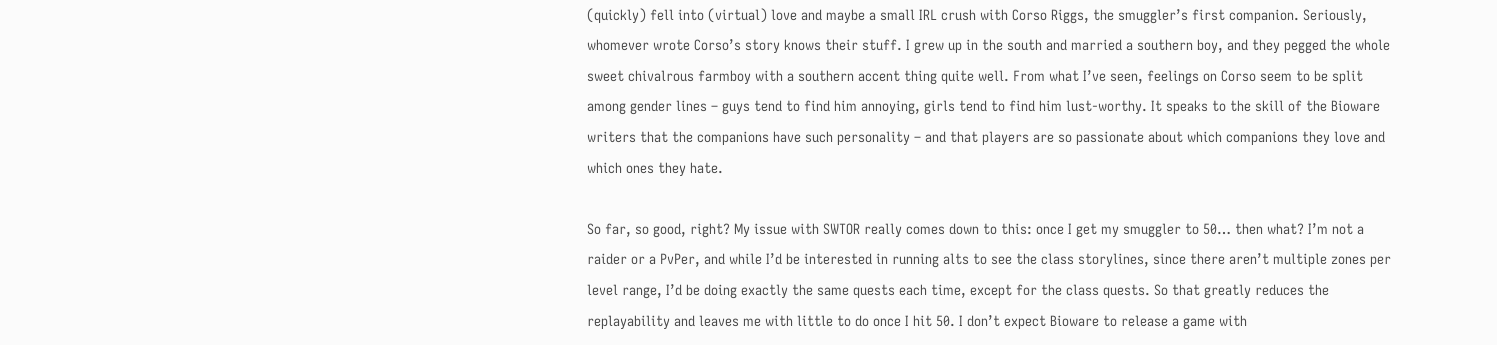(quickly) fell into (virtual) love and maybe a small IRL crush with Corso Riggs, the smuggler’s first companion. Seriously, whomever wrote Corso’s story knows their stuff. I grew up in the south and married a southern boy, and they pegged the whole sweet chivalrous farmboy with a southern accent thing quite well. From what I’ve seen, feelings on Corso seem to be split among gender lines – guys tend to find him annoying, girls tend to find him lust-worthy. It speaks to the skill of the Bioware writers that the companions have such personality – and that players are so passionate about which companions they love and which ones they hate.

So far, so good, right? My issue with SWTOR really comes down to this: once I get my smuggler to 50… then what? I’m not a raider or a PvPer, and while I’d be interested in running alts to see the class storylines, since there aren’t multiple zones per level range, I’d be doing exactly the same quests each time, except for the class quests. So that greatly reduces the replayability and leaves me with little to do once I hit 50. I don’t expect Bioware to release a game with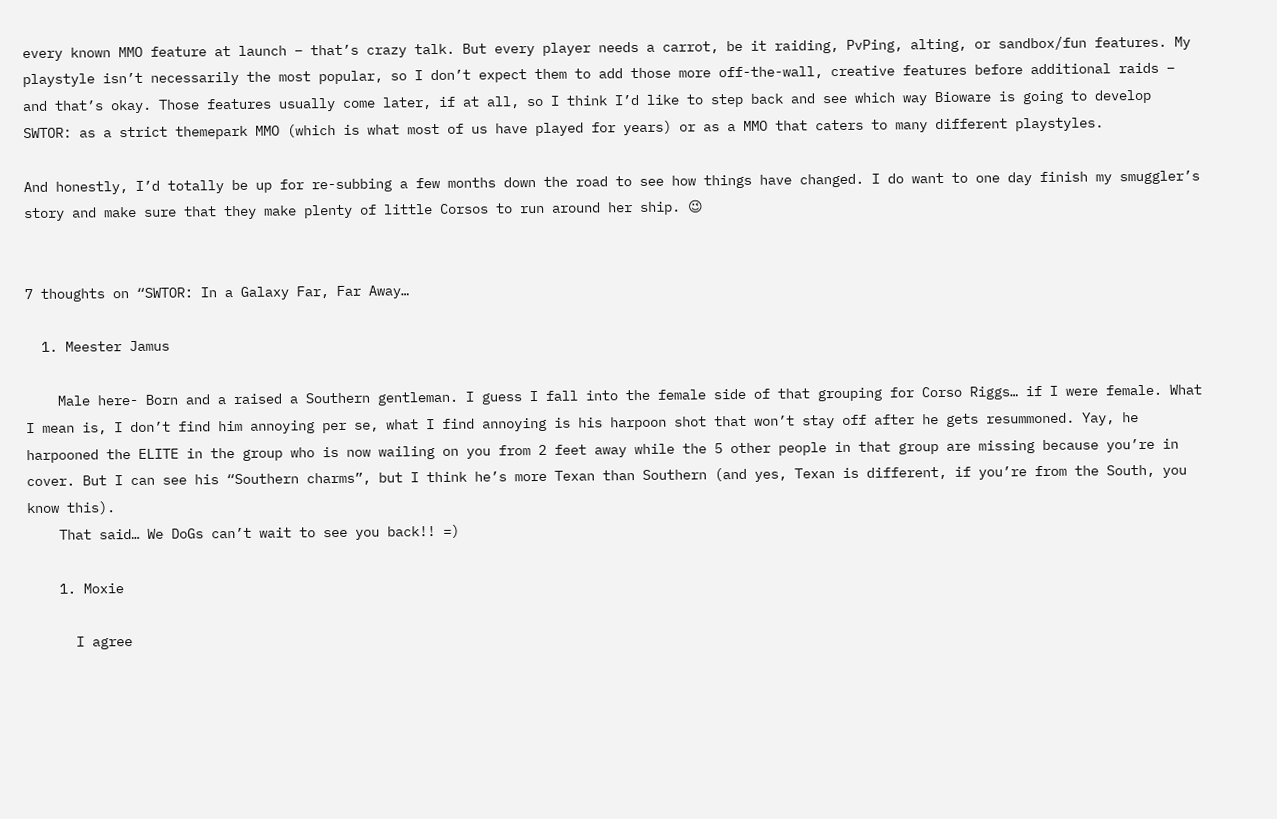every known MMO feature at launch – that’s crazy talk. But every player needs a carrot, be it raiding, PvPing, alting, or sandbox/fun features. My playstyle isn’t necessarily the most popular, so I don’t expect them to add those more off-the-wall, creative features before additional raids – and that’s okay. Those features usually come later, if at all, so I think I’d like to step back and see which way Bioware is going to develop SWTOR: as a strict themepark MMO (which is what most of us have played for years) or as a MMO that caters to many different playstyles.

And honestly, I’d totally be up for re-subbing a few months down the road to see how things have changed. I do want to one day finish my smuggler’s story and make sure that they make plenty of little Corsos to run around her ship. 😉


7 thoughts on “SWTOR: In a Galaxy Far, Far Away…

  1. Meester Jamus

    Male here- Born and a raised a Southern gentleman. I guess I fall into the female side of that grouping for Corso Riggs… if I were female. What I mean is, I don’t find him annoying per se, what I find annoying is his harpoon shot that won’t stay off after he gets resummoned. Yay, he harpooned the ELITE in the group who is now wailing on you from 2 feet away while the 5 other people in that group are missing because you’re in cover. But I can see his “Southern charms”, but I think he’s more Texan than Southern (and yes, Texan is different, if you’re from the South, you know this).
    That said… We DoGs can’t wait to see you back!! =)

    1. Moxie

      I agree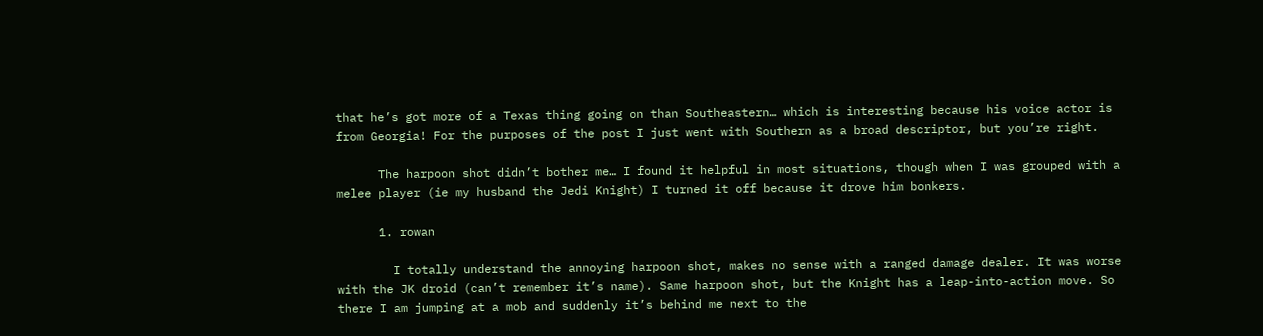that he’s got more of a Texas thing going on than Southeastern… which is interesting because his voice actor is from Georgia! For the purposes of the post I just went with Southern as a broad descriptor, but you’re right.

      The harpoon shot didn’t bother me… I found it helpful in most situations, though when I was grouped with a melee player (ie my husband the Jedi Knight) I turned it off because it drove him bonkers.

      1. rowan

        I totally understand the annoying harpoon shot, makes no sense with a ranged damage dealer. It was worse with the JK droid (can’t remember it’s name). Same harpoon shot, but the Knight has a leap-into-action move. So there I am jumping at a mob and suddenly it’s behind me next to the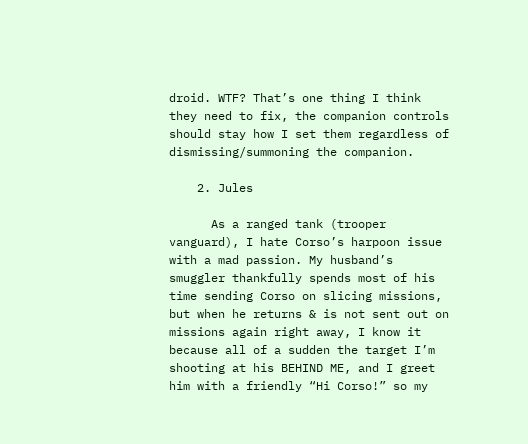droid. WTF? That’s one thing I think they need to fix, the companion controls should stay how I set them regardless of dismissing/summoning the companion.

    2. Jules

      As a ranged tank (trooper vanguard), I hate Corso’s harpoon issue with a mad passion. My husband’s smuggler thankfully spends most of his time sending Corso on slicing missions, but when he returns & is not sent out on missions again right away, I know it because all of a sudden the target I’m shooting at his BEHIND ME, and I greet him with a friendly “Hi Corso!” so my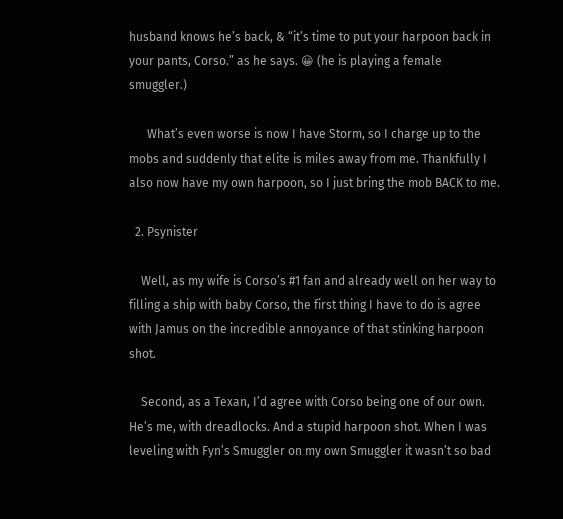husband knows he’s back, & “it’s time to put your harpoon back in your pants, Corso.” as he says. 😀 (he is playing a female smuggler.)

      What’s even worse is now I have Storm, so I charge up to the mobs and suddenly that elite is miles away from me. Thankfully I also now have my own harpoon, so I just bring the mob BACK to me.

  2. Psynister

    Well, as my wife is Corso’s #1 fan and already well on her way to filling a ship with baby Corso, the first thing I have to do is agree with Jamus on the incredible annoyance of that stinking harpoon shot.

    Second, as a Texan, I’d agree with Corso being one of our own. He’s me, with dreadlocks. And a stupid harpoon shot. When I was leveling with Fyn’s Smuggler on my own Smuggler it wasn’t so bad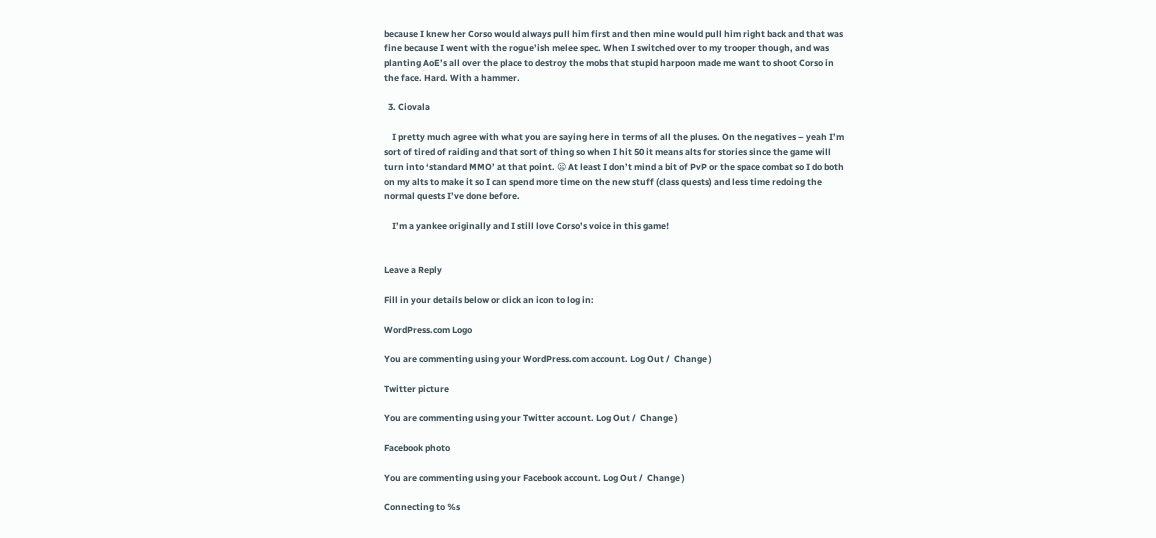because I knew her Corso would always pull him first and then mine would pull him right back and that was fine because I went with the rogue’ish melee spec. When I switched over to my trooper though, and was planting AoE’s all over the place to destroy the mobs that stupid harpoon made me want to shoot Corso in the face. Hard. With a hammer.

  3. Ciovala

    I pretty much agree with what you are saying here in terms of all the pluses. On the negatives – yeah I’m sort of tired of raiding and that sort of thing so when I hit 50 it means alts for stories since the game will turn into ‘standard MMO’ at that point. 😦 At least I don’t mind a bit of PvP or the space combat so I do both on my alts to make it so I can spend more time on the new stuff (class quests) and less time redoing the normal quests I’ve done before.

    I’m a yankee originally and I still love Corso’s voice in this game!


Leave a Reply

Fill in your details below or click an icon to log in:

WordPress.com Logo

You are commenting using your WordPress.com account. Log Out /  Change )

Twitter picture

You are commenting using your Twitter account. Log Out /  Change )

Facebook photo

You are commenting using your Facebook account. Log Out /  Change )

Connecting to %s